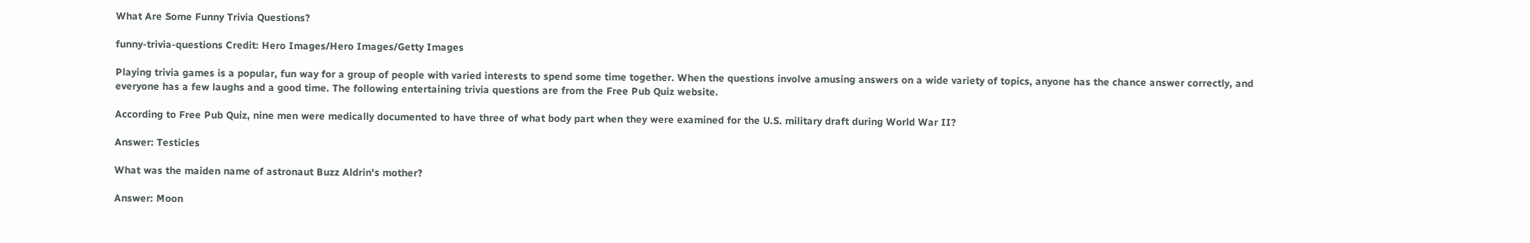What Are Some Funny Trivia Questions?

funny-trivia-questions Credit: Hero Images/Hero Images/Getty Images

Playing trivia games is a popular, fun way for a group of people with varied interests to spend some time together. When the questions involve amusing answers on a wide variety of topics, anyone has the chance answer correctly, and everyone has a few laughs and a good time. The following entertaining trivia questions are from the Free Pub Quiz website.

According to Free Pub Quiz, nine men were medically documented to have three of what body part when they were examined for the U.S. military draft during World War II?

Answer: Testicles

What was the maiden name of astronaut Buzz Aldrin's mother?

Answer: Moon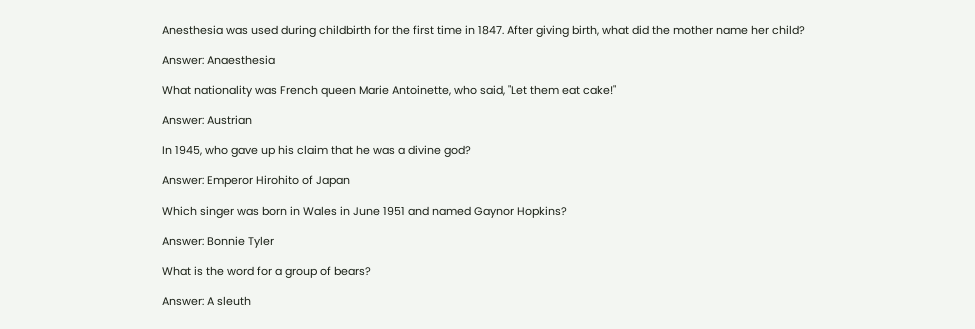Anesthesia was used during childbirth for the first time in 1847. After giving birth, what did the mother name her child?

Answer: Anaesthesia

What nationality was French queen Marie Antoinette, who said, "Let them eat cake!"

Answer: Austrian

In 1945, who gave up his claim that he was a divine god?

Answer: Emperor Hirohito of Japan

Which singer was born in Wales in June 1951 and named Gaynor Hopkins?

Answer: Bonnie Tyler

What is the word for a group of bears?

Answer: A sleuth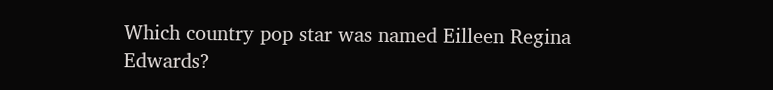Which country pop star was named Eilleen Regina Edwards?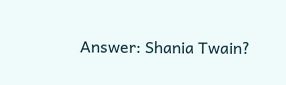Answer: Shania Twain?